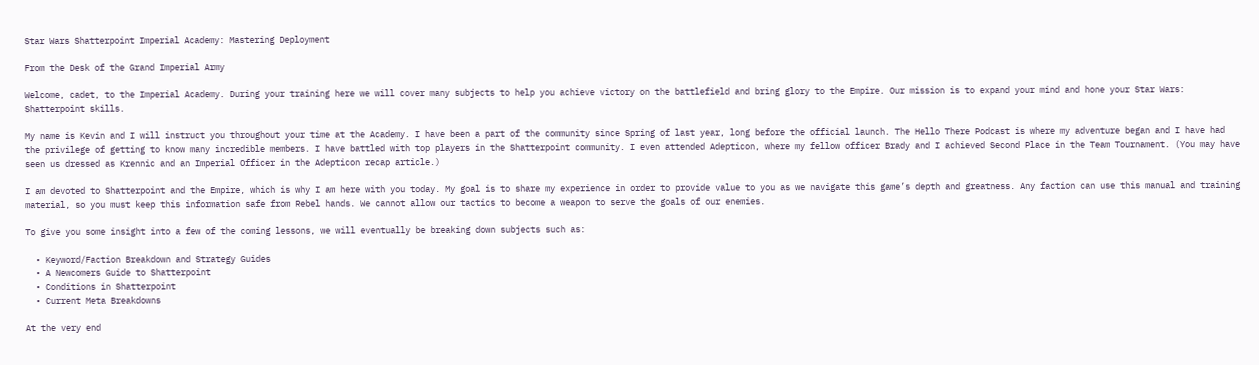Star Wars Shatterpoint Imperial Academy: Mastering Deployment

From the Desk of the Grand Imperial Army

Welcome, cadet, to the Imperial Academy. During your training here we will cover many subjects to help you achieve victory on the battlefield and bring glory to the Empire. Our mission is to expand your mind and hone your Star Wars: Shatterpoint skills.

My name is Kevin and I will instruct you throughout your time at the Academy. I have been a part of the community since Spring of last year, long before the official launch. The Hello There Podcast is where my adventure began and I have had the privilege of getting to know many incredible members. I have battled with top players in the Shatterpoint community. I even attended Adepticon, where my fellow officer Brady and I achieved Second Place in the Team Tournament. (You may have seen us dressed as Krennic and an Imperial Officer in the Adepticon recap article.)

I am devoted to Shatterpoint and the Empire, which is why I am here with you today. My goal is to share my experience in order to provide value to you as we navigate this game’s depth and greatness. Any faction can use this manual and training material, so you must keep this information safe from Rebel hands. We cannot allow our tactics to become a weapon to serve the goals of our enemies.

To give you some insight into a few of the coming lessons, we will eventually be breaking down subjects such as:

  • Keyword/Faction Breakdown and Strategy Guides
  • A Newcomers Guide to Shatterpoint
  • Conditions in Shatterpoint
  • Current Meta Breakdowns

At the very end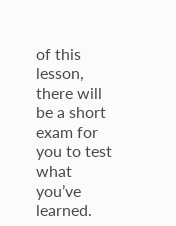of this lesson, there will be a short exam for you to test what you’ve learned.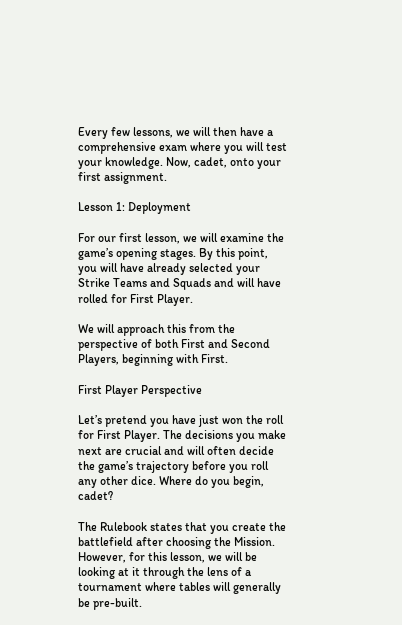Every few lessons, we will then have a comprehensive exam where you will test your knowledge. Now, cadet, onto your first assignment.

Lesson 1: Deployment

For our first lesson, we will examine the game’s opening stages. By this point, you will have already selected your Strike Teams and Squads and will have rolled for First Player.

We will approach this from the perspective of both First and Second Players, beginning with First.

First Player Perspective

Let’s pretend you have just won the roll for First Player. The decisions you make next are crucial and will often decide the game’s trajectory before you roll any other dice. Where do you begin, cadet?

The Rulebook states that you create the battlefield after choosing the Mission. However, for this lesson, we will be looking at it through the lens of a tournament where tables will generally be pre-built.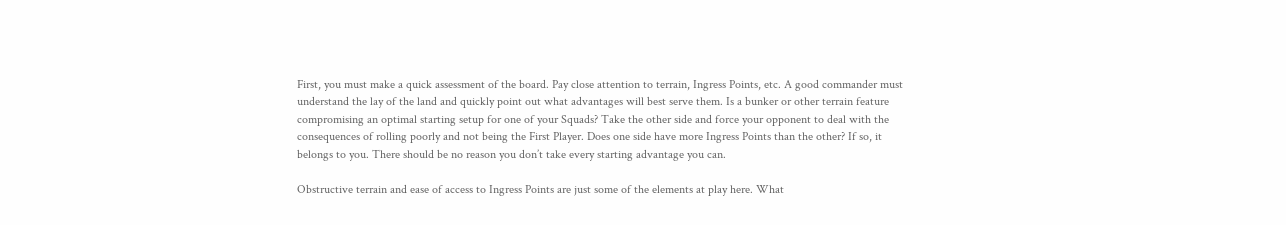First, you must make a quick assessment of the board. Pay close attention to terrain, Ingress Points, etc. A good commander must understand the lay of the land and quickly point out what advantages will best serve them. Is a bunker or other terrain feature compromising an optimal starting setup for one of your Squads? Take the other side and force your opponent to deal with the consequences of rolling poorly and not being the First Player. Does one side have more Ingress Points than the other? If so, it belongs to you. There should be no reason you don’t take every starting advantage you can.

Obstructive terrain and ease of access to Ingress Points are just some of the elements at play here. What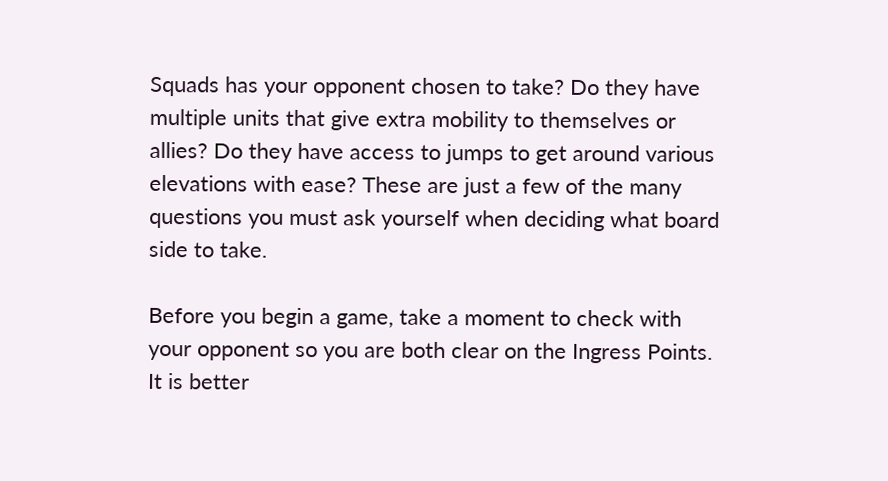Squads has your opponent chosen to take? Do they have multiple units that give extra mobility to themselves or allies? Do they have access to jumps to get around various elevations with ease? These are just a few of the many questions you must ask yourself when deciding what board side to take.

Before you begin a game, take a moment to check with your opponent so you are both clear on the Ingress Points. It is better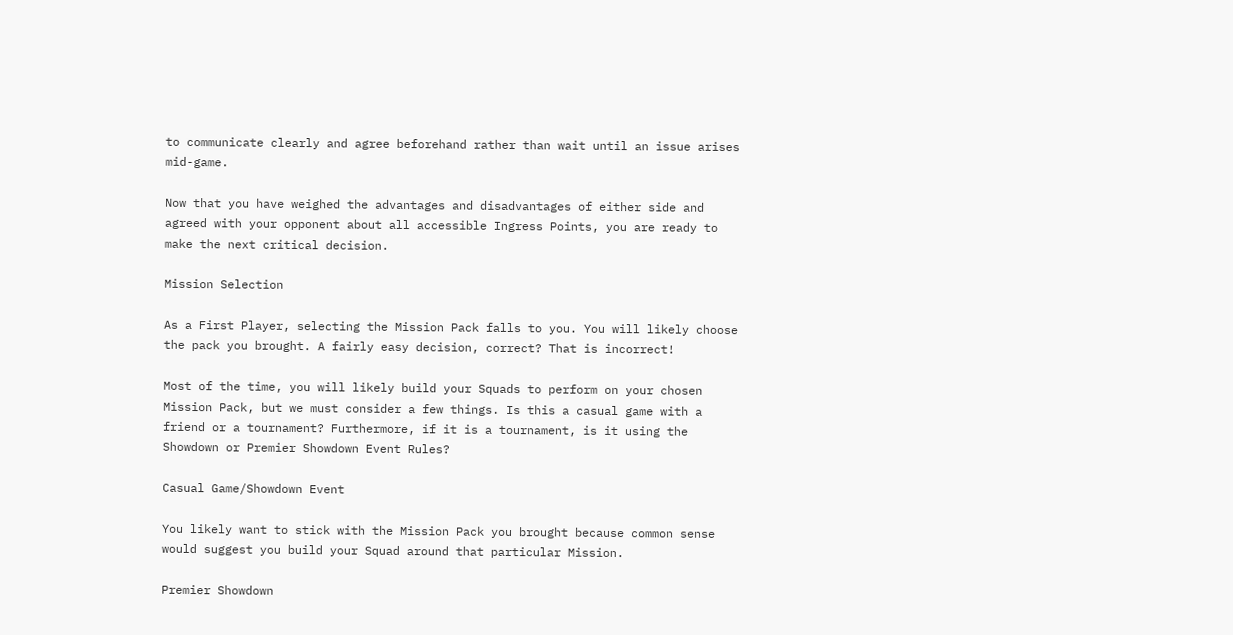to communicate clearly and agree beforehand rather than wait until an issue arises mid-game.

Now that you have weighed the advantages and disadvantages of either side and agreed with your opponent about all accessible Ingress Points, you are ready to make the next critical decision.

Mission Selection

As a First Player, selecting the Mission Pack falls to you. You will likely choose the pack you brought. A fairly easy decision, correct? That is incorrect!

Most of the time, you will likely build your Squads to perform on your chosen Mission Pack, but we must consider a few things. Is this a casual game with a friend or a tournament? Furthermore, if it is a tournament, is it using the Showdown or Premier Showdown Event Rules?

Casual Game/Showdown Event

You likely want to stick with the Mission Pack you brought because common sense would suggest you build your Squad around that particular Mission.

Premier Showdown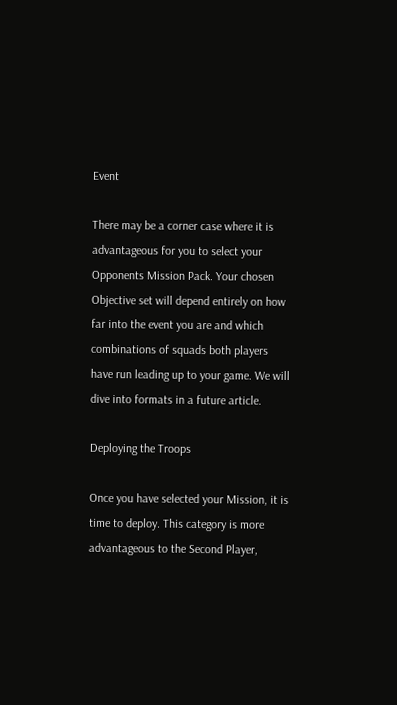Event

There may be a corner case where it is advantageous for you to select your Opponents Mission Pack. Your chosen Objective set will depend entirely on how far into the event you are and which combinations of squads both players have run leading up to your game. We will dive into formats in a future article.

Deploying the Troops

Once you have selected your Mission, it is time to deploy. This category is more advantageous to the Second Player,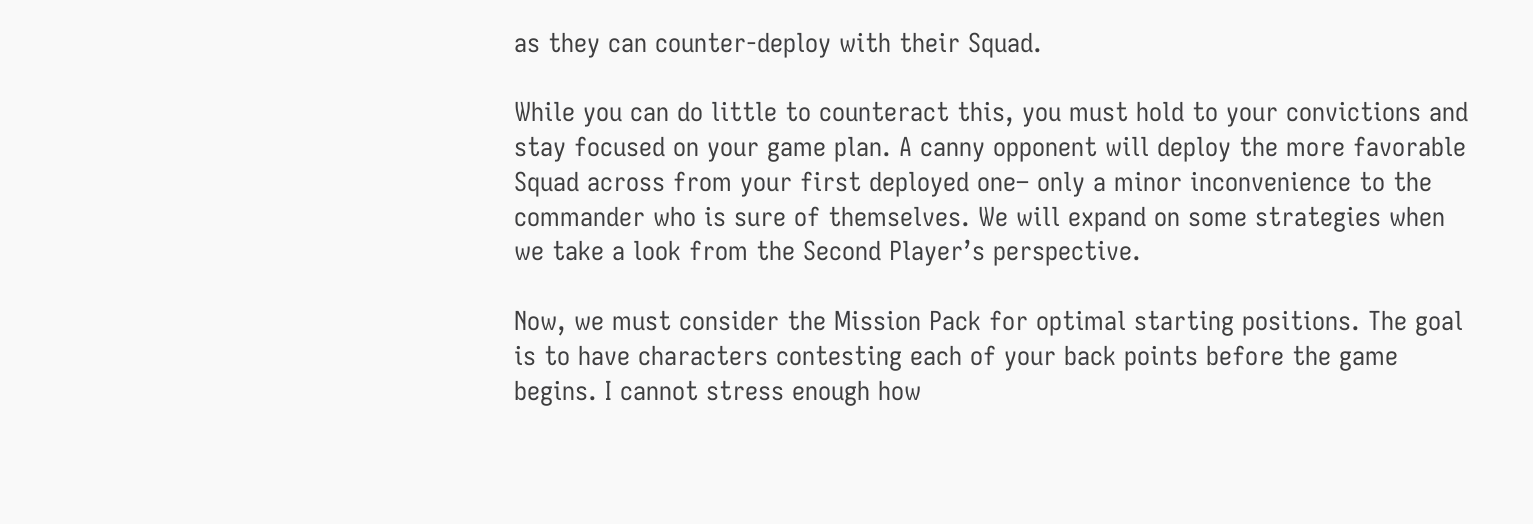as they can counter-deploy with their Squad.

While you can do little to counteract this, you must hold to your convictions and stay focused on your game plan. A canny opponent will deploy the more favorable Squad across from your first deployed one– only a minor inconvenience to the commander who is sure of themselves. We will expand on some strategies when we take a look from the Second Player’s perspective.

Now, we must consider the Mission Pack for optimal starting positions. The goal is to have characters contesting each of your back points before the game begins. I cannot stress enough how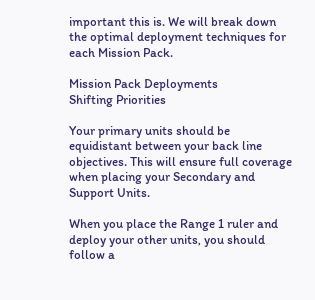important this is. We will break down the optimal deployment techniques for each Mission Pack.

Mission Pack Deployments
Shifting Priorities

Your primary units should be equidistant between your back line objectives. This will ensure full coverage when placing your Secondary and Support Units.

When you place the Range 1 ruler and deploy your other units, you should follow a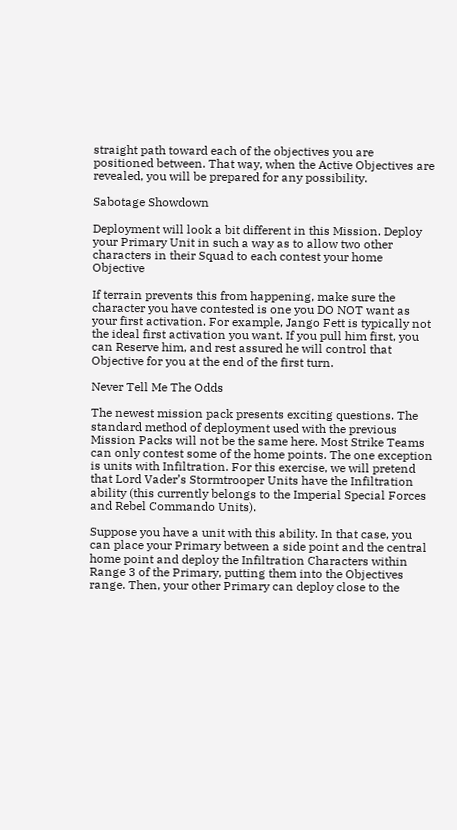straight path toward each of the objectives you are positioned between. That way, when the Active Objectives are revealed, you will be prepared for any possibility.

Sabotage Showdown

Deployment will look a bit different in this Mission. Deploy your Primary Unit in such a way as to allow two other characters in their Squad to each contest your home Objective

If terrain prevents this from happening, make sure the character you have contested is one you DO NOT want as your first activation. For example, Jango Fett is typically not the ideal first activation you want. If you pull him first, you can Reserve him, and rest assured he will control that Objective for you at the end of the first turn.

Never Tell Me The Odds

The newest mission pack presents exciting questions. The standard method of deployment used with the previous Mission Packs will not be the same here. Most Strike Teams can only contest some of the home points. The one exception is units with Infiltration. For this exercise, we will pretend that Lord Vader’s Stormtrooper Units have the Infiltration ability (this currently belongs to the Imperial Special Forces and Rebel Commando Units).

Suppose you have a unit with this ability. In that case, you can place your Primary between a side point and the central home point and deploy the Infiltration Characters within Range 3 of the Primary, putting them into the Objectives range. Then, your other Primary can deploy close to the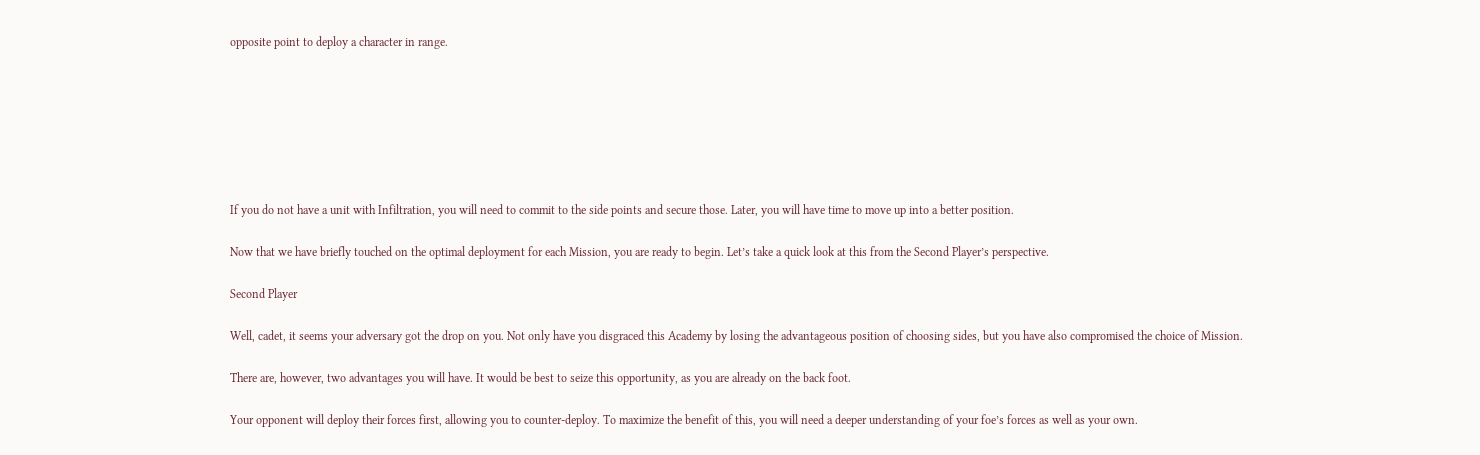opposite point to deploy a character in range.







If you do not have a unit with Infiltration, you will need to commit to the side points and secure those. Later, you will have time to move up into a better position.

Now that we have briefly touched on the optimal deployment for each Mission, you are ready to begin. Let’s take a quick look at this from the Second Player’s perspective.

Second Player

Well, cadet, it seems your adversary got the drop on you. Not only have you disgraced this Academy by losing the advantageous position of choosing sides, but you have also compromised the choice of Mission.

There are, however, two advantages you will have. It would be best to seize this opportunity, as you are already on the back foot.

Your opponent will deploy their forces first, allowing you to counter-deploy. To maximize the benefit of this, you will need a deeper understanding of your foe’s forces as well as your own.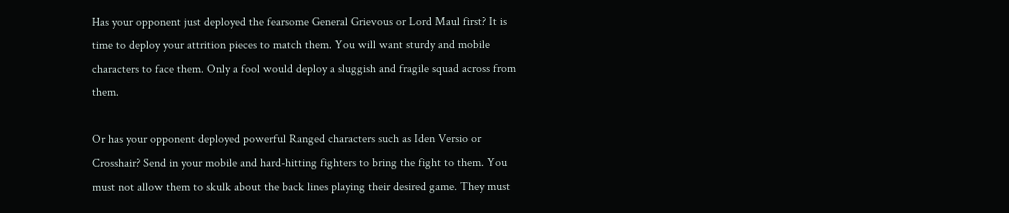Has your opponent just deployed the fearsome General Grievous or Lord Maul first? It is time to deploy your attrition pieces to match them. You will want sturdy and mobile characters to face them. Only a fool would deploy a sluggish and fragile squad across from them.

Or has your opponent deployed powerful Ranged characters such as Iden Versio or Crosshair? Send in your mobile and hard-hitting fighters to bring the fight to them. You must not allow them to skulk about the back lines playing their desired game. They must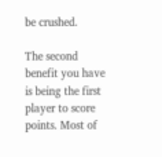be crushed.

The second benefit you have is being the first player to score points. Most of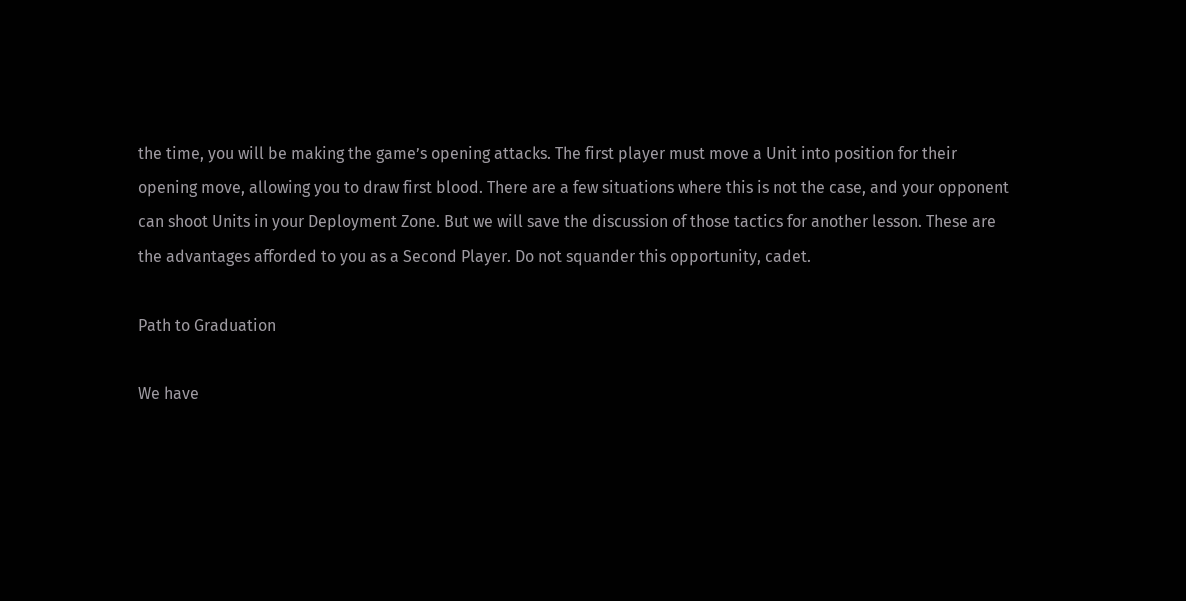the time, you will be making the game’s opening attacks. The first player must move a Unit into position for their opening move, allowing you to draw first blood. There are a few situations where this is not the case, and your opponent can shoot Units in your Deployment Zone. But we will save the discussion of those tactics for another lesson. These are the advantages afforded to you as a Second Player. Do not squander this opportunity, cadet.

Path to Graduation

We have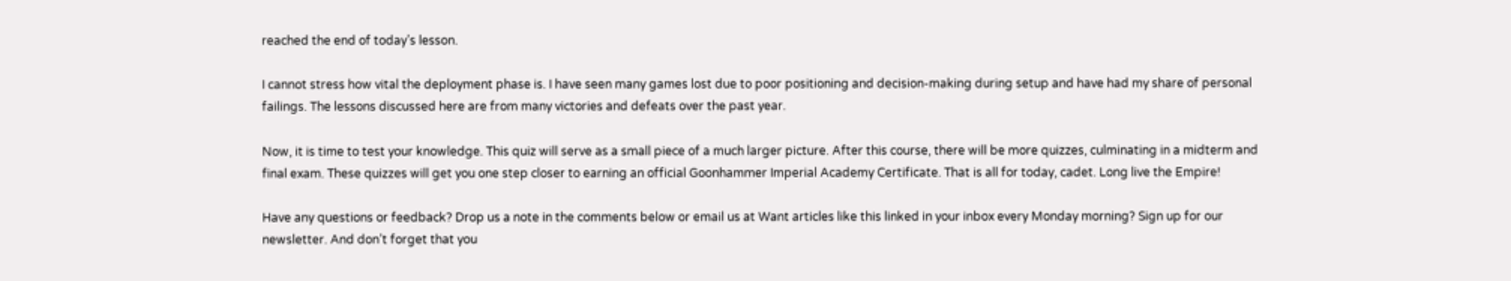reached the end of today’s lesson.

I cannot stress how vital the deployment phase is. I have seen many games lost due to poor positioning and decision-making during setup and have had my share of personal failings. The lessons discussed here are from many victories and defeats over the past year.

Now, it is time to test your knowledge. This quiz will serve as a small piece of a much larger picture. After this course, there will be more quizzes, culminating in a midterm and final exam. These quizzes will get you one step closer to earning an official Goonhammer Imperial Academy Certificate. That is all for today, cadet. Long live the Empire!

Have any questions or feedback? Drop us a note in the comments below or email us at Want articles like this linked in your inbox every Monday morning? Sign up for our newsletter. And don’t forget that you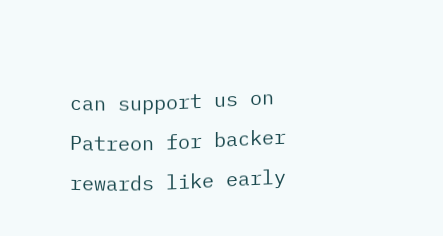can support us on Patreon for backer rewards like early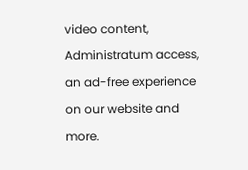video content, Administratum access, an ad-free experience on our website and more.